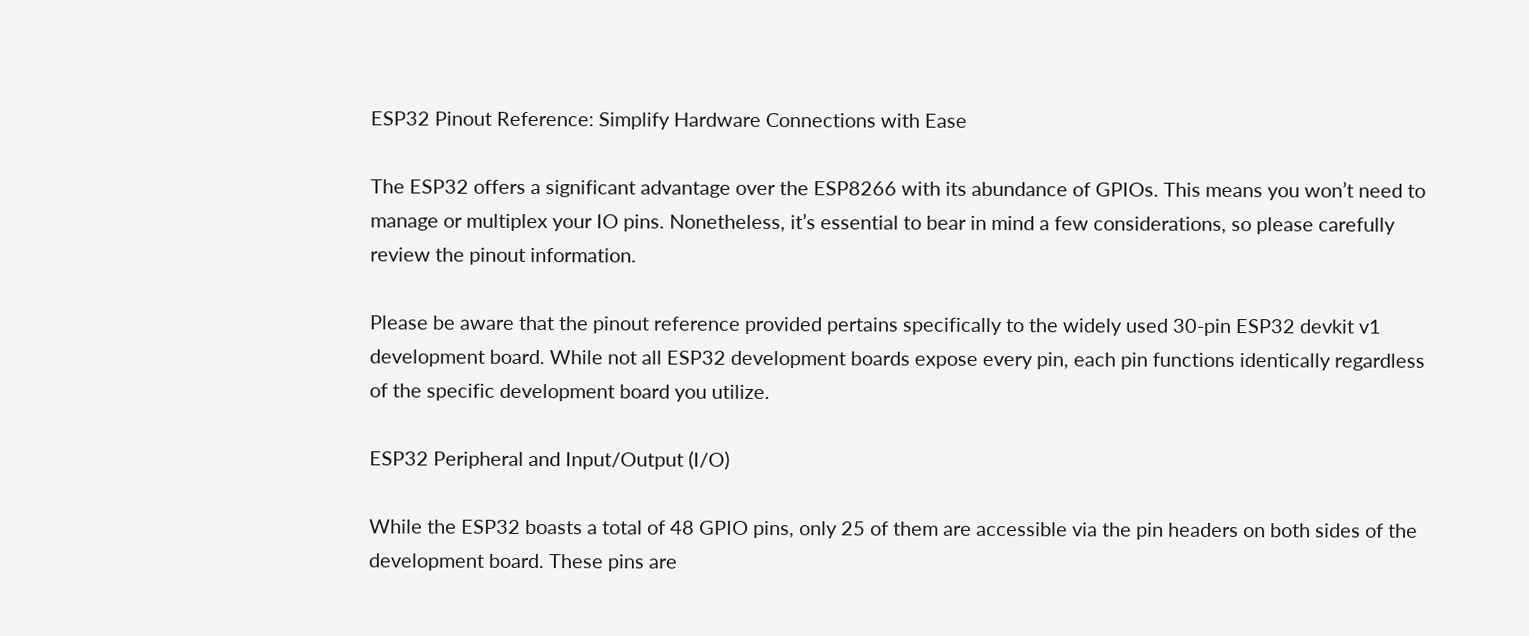ESP32 Pinout Reference: Simplify Hardware Connections with Ease

The ESP32 offers a significant advantage over the ESP8266 with its abundance of GPIOs. This means you won’t need to manage or multiplex your IO pins. Nonetheless, it’s essential to bear in mind a few considerations, so please carefully review the pinout information.

Please be aware that the pinout reference provided pertains specifically to the widely used 30-pin ESP32 devkit v1 development board. While not all ESP32 development boards expose every pin, each pin functions identically regardless of the specific development board you utilize.

ESP32 Peripheral and Input/Output (I/O)

While the ESP32 boasts a total of 48 GPIO pins, only 25 of them are accessible via the pin headers on both sides of the development board. These pins are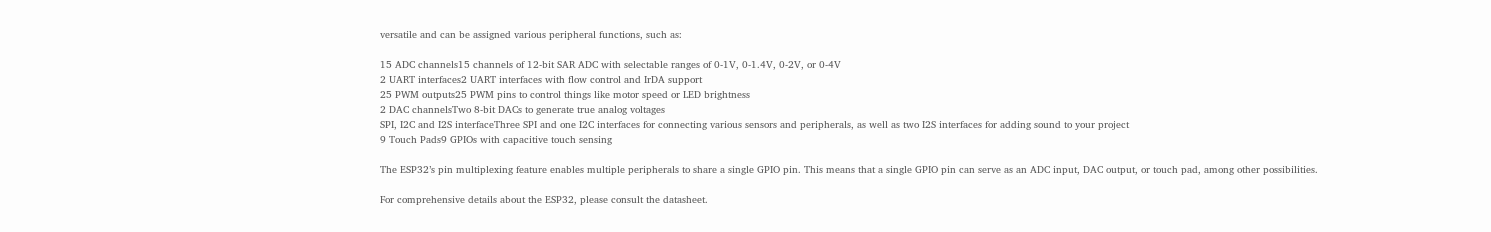versatile and can be assigned various peripheral functions, such as:

15 ADC channels15 channels of 12-bit SAR ADC with selectable ranges of 0-1V, 0-1.4V, 0-2V, or 0-4V
2 UART interfaces2 UART interfaces with flow control and IrDA support
25 PWM outputs25 PWM pins to control things like motor speed or LED brightness
2 DAC channelsTwo 8-bit DACs to generate true analog voltages
SPI, I2C and I2S interfaceThree SPI and one I2C interfaces for connecting various sensors and peripherals, as well as two I2S interfaces for adding sound to your project
9 Touch Pads9 GPIOs with capacitive touch sensing

The ESP32’s pin multiplexing feature enables multiple peripherals to share a single GPIO pin. This means that a single GPIO pin can serve as an ADC input, DAC output, or touch pad, among other possibilities.

For comprehensive details about the ESP32, please consult the datasheet.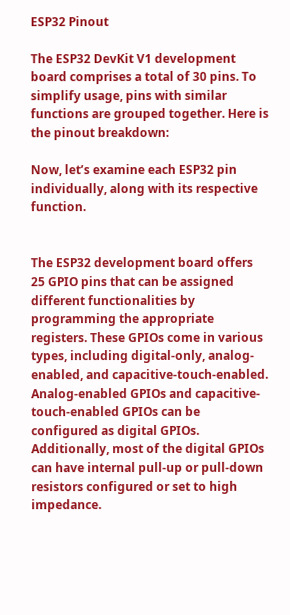ESP32 Pinout

The ESP32 DevKit V1 development board comprises a total of 30 pins. To simplify usage, pins with similar functions are grouped together. Here is the pinout breakdown:

Now, let’s examine each ESP32 pin individually, along with its respective function.


The ESP32 development board offers 25 GPIO pins that can be assigned different functionalities by programming the appropriate registers. These GPIOs come in various types, including digital-only, analog-enabled, and capacitive-touch-enabled. Analog-enabled GPIOs and capacitive-touch-enabled GPIOs can be configured as digital GPIOs. Additionally, most of the digital GPIOs can have internal pull-up or pull-down resistors configured or set to high impedance.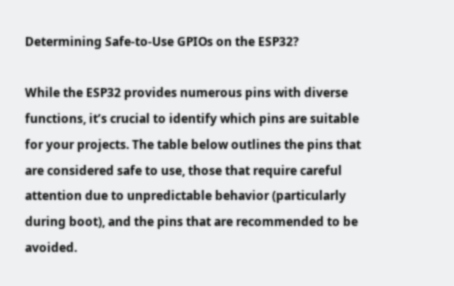Determining Safe-to-Use GPIOs on the ESP32?

While the ESP32 provides numerous pins with diverse functions, it’s crucial to identify which pins are suitable for your projects. The table below outlines the pins that are considered safe to use, those that require careful attention due to unpredictable behavior (particularly during boot), and the pins that are recommended to be avoided.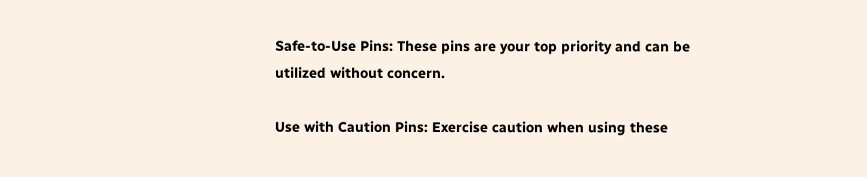Safe-to-Use Pins: These pins are your top priority and can be utilized without concern.

Use with Caution Pins: Exercise caution when using these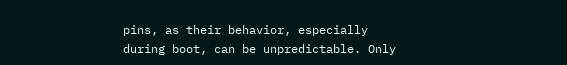pins, as their behavior, especially during boot, can be unpredictable. Only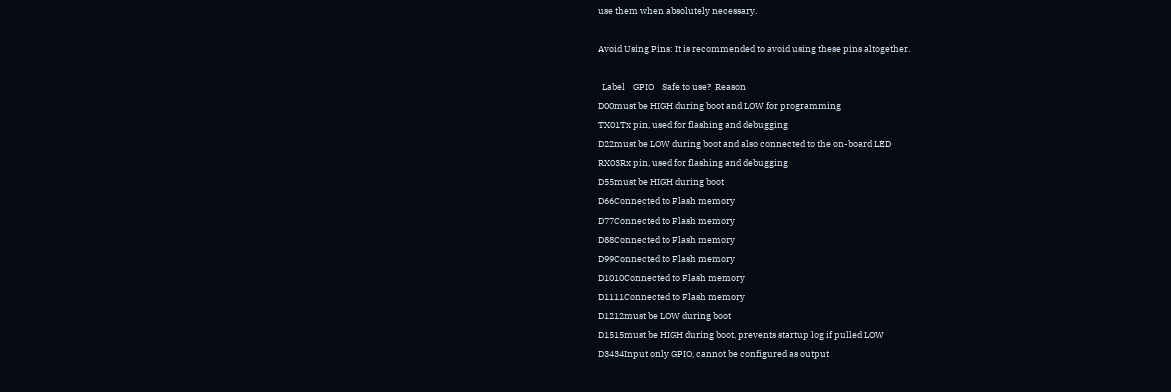use them when absolutely necessary.

Avoid Using Pins: It is recommended to avoid using these pins altogether.

  Label    GPIO    Safe to use?  Reason
D00must be HIGH during boot and LOW for programming
TX01Tx pin, used for flashing and debugging
D22must be LOW during boot and also connected to the on-board LED
RX03Rx pin, used for flashing and debugging
D55must be HIGH during boot
D66Connected to Flash memory
D77Connected to Flash memory
D88Connected to Flash memory
D99Connected to Flash memory
D1010Connected to Flash memory
D1111Connected to Flash memory
D1212must be LOW during boot
D1515must be HIGH during boot, prevents startup log if pulled LOW
D3434Input only GPIO, cannot be configured as output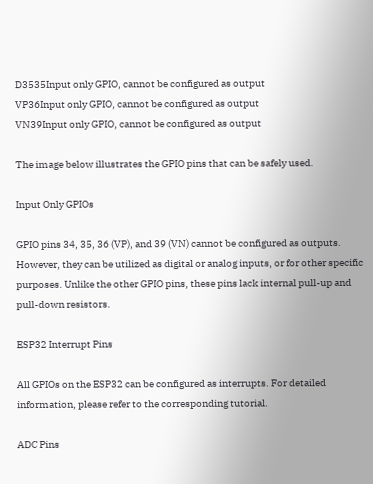D3535Input only GPIO, cannot be configured as output
VP36Input only GPIO, cannot be configured as output
VN39Input only GPIO, cannot be configured as output

The image below illustrates the GPIO pins that can be safely used.

Input Only GPIOs

GPIO pins 34, 35, 36 (VP), and 39 (VN) cannot be configured as outputs. However, they can be utilized as digital or analog inputs, or for other specific purposes. Unlike the other GPIO pins, these pins lack internal pull-up and pull-down resistors.

ESP32 Interrupt Pins

All GPIOs on the ESP32 can be configured as interrupts. For detailed information, please refer to the corresponding tutorial.

ADC Pins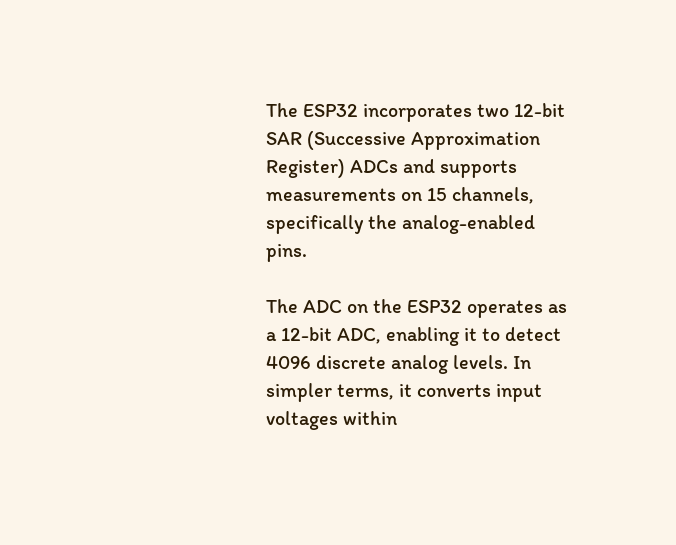The ESP32 incorporates two 12-bit SAR (Successive Approximation Register) ADCs and supports measurements on 15 channels, specifically the analog-enabled pins.

The ADC on the ESP32 operates as a 12-bit ADC, enabling it to detect 4096 discrete analog levels. In simpler terms, it converts input voltages within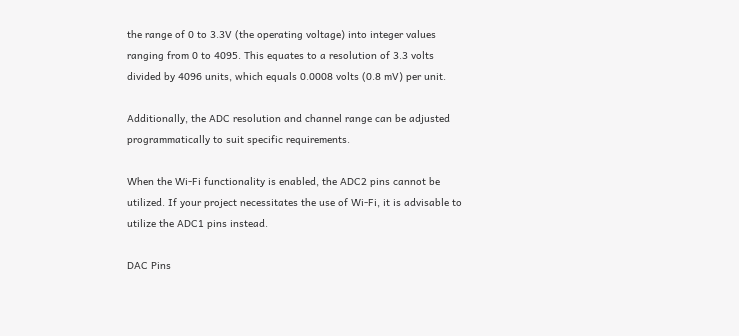the range of 0 to 3.3V (the operating voltage) into integer values ranging from 0 to 4095. This equates to a resolution of 3.3 volts divided by 4096 units, which equals 0.0008 volts (0.8 mV) per unit.

Additionally, the ADC resolution and channel range can be adjusted programmatically to suit specific requirements.

When the Wi-Fi functionality is enabled, the ADC2 pins cannot be utilized. If your project necessitates the use of Wi-Fi, it is advisable to utilize the ADC1 pins instead.

DAC Pins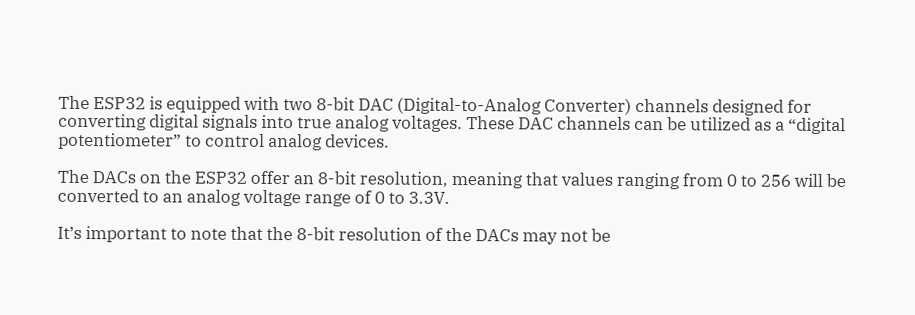The ESP32 is equipped with two 8-bit DAC (Digital-to-Analog Converter) channels designed for converting digital signals into true analog voltages. These DAC channels can be utilized as a “digital potentiometer” to control analog devices.

The DACs on the ESP32 offer an 8-bit resolution, meaning that values ranging from 0 to 256 will be converted to an analog voltage range of 0 to 3.3V.

It’s important to note that the 8-bit resolution of the DACs may not be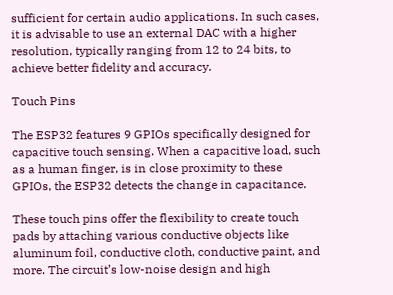sufficient for certain audio applications. In such cases, it is advisable to use an external DAC with a higher resolution, typically ranging from 12 to 24 bits, to achieve better fidelity and accuracy.

Touch Pins

The ESP32 features 9 GPIOs specifically designed for capacitive touch sensing. When a capacitive load, such as a human finger, is in close proximity to these GPIOs, the ESP32 detects the change in capacitance.

These touch pins offer the flexibility to create touch pads by attaching various conductive objects like aluminum foil, conductive cloth, conductive paint, and more. The circuit’s low-noise design and high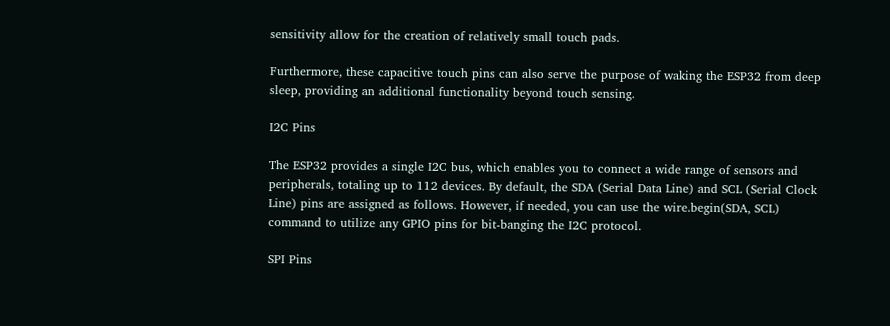sensitivity allow for the creation of relatively small touch pads.

Furthermore, these capacitive touch pins can also serve the purpose of waking the ESP32 from deep sleep, providing an additional functionality beyond touch sensing.

I2C Pins

The ESP32 provides a single I2C bus, which enables you to connect a wide range of sensors and peripherals, totaling up to 112 devices. By default, the SDA (Serial Data Line) and SCL (Serial Clock Line) pins are assigned as follows. However, if needed, you can use the wire.begin(SDA, SCL) command to utilize any GPIO pins for bit-banging the I2C protocol.

SPI Pins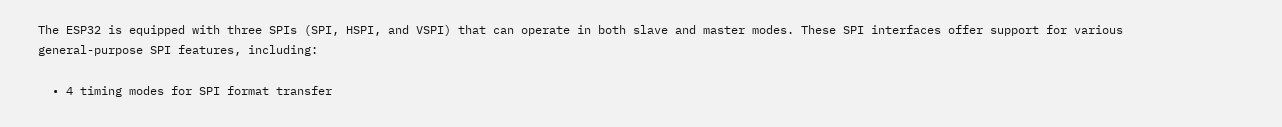The ESP32 is equipped with three SPIs (SPI, HSPI, and VSPI) that can operate in both slave and master modes. These SPI interfaces offer support for various general-purpose SPI features, including:

  • 4 timing modes for SPI format transfer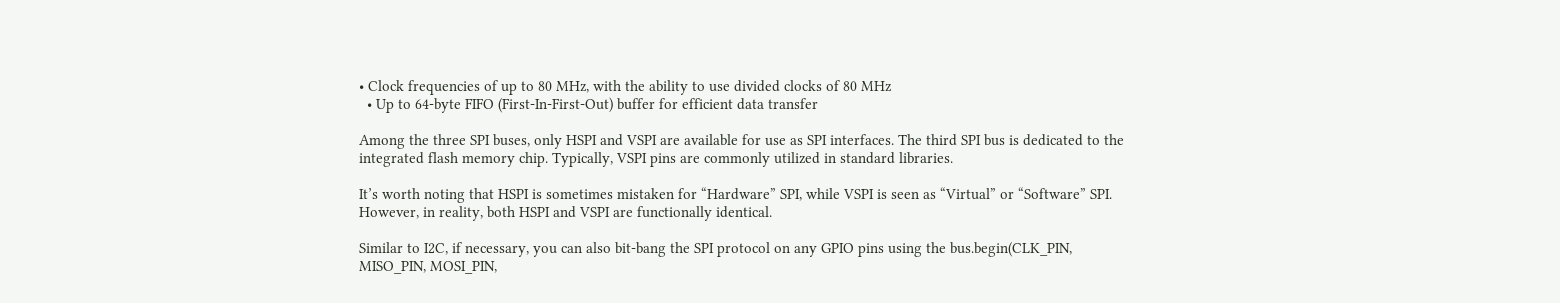• Clock frequencies of up to 80 MHz, with the ability to use divided clocks of 80 MHz
  • Up to 64-byte FIFO (First-In-First-Out) buffer for efficient data transfer

Among the three SPI buses, only HSPI and VSPI are available for use as SPI interfaces. The third SPI bus is dedicated to the integrated flash memory chip. Typically, VSPI pins are commonly utilized in standard libraries.

It’s worth noting that HSPI is sometimes mistaken for “Hardware” SPI, while VSPI is seen as “Virtual” or “Software” SPI. However, in reality, both HSPI and VSPI are functionally identical.

Similar to I2C, if necessary, you can also bit-bang the SPI protocol on any GPIO pins using the bus.begin(CLK_PIN, MISO_PIN, MOSI_PIN,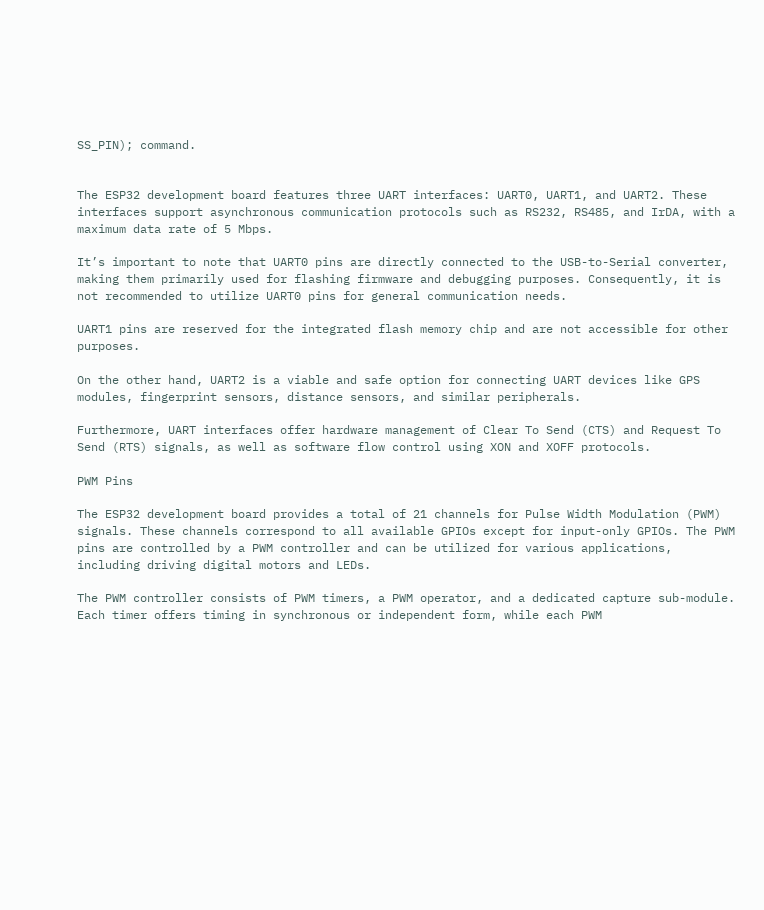SS_PIN); command.


The ESP32 development board features three UART interfaces: UART0, UART1, and UART2. These interfaces support asynchronous communication protocols such as RS232, RS485, and IrDA, with a maximum data rate of 5 Mbps.

It’s important to note that UART0 pins are directly connected to the USB-to-Serial converter, making them primarily used for flashing firmware and debugging purposes. Consequently, it is not recommended to utilize UART0 pins for general communication needs.

UART1 pins are reserved for the integrated flash memory chip and are not accessible for other purposes.

On the other hand, UART2 is a viable and safe option for connecting UART devices like GPS modules, fingerprint sensors, distance sensors, and similar peripherals.

Furthermore, UART interfaces offer hardware management of Clear To Send (CTS) and Request To Send (RTS) signals, as well as software flow control using XON and XOFF protocols.

PWM Pins

The ESP32 development board provides a total of 21 channels for Pulse Width Modulation (PWM) signals. These channels correspond to all available GPIOs except for input-only GPIOs. The PWM pins are controlled by a PWM controller and can be utilized for various applications, including driving digital motors and LEDs.

The PWM controller consists of PWM timers, a PWM operator, and a dedicated capture sub-module. Each timer offers timing in synchronous or independent form, while each PWM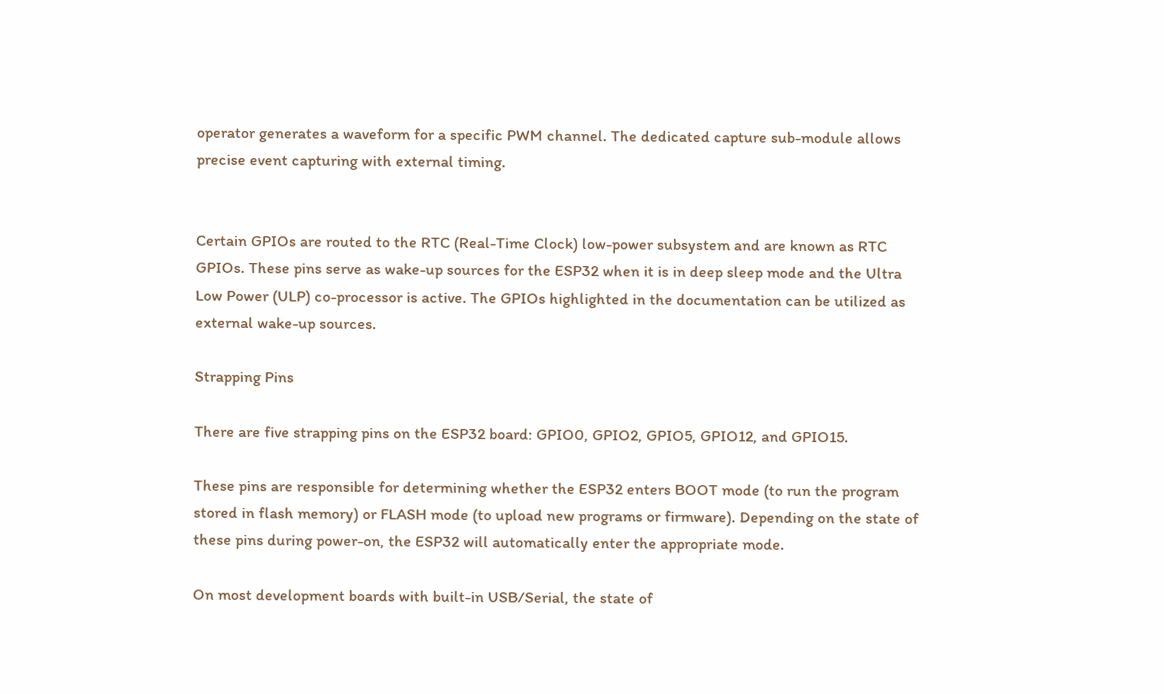operator generates a waveform for a specific PWM channel. The dedicated capture sub-module allows precise event capturing with external timing.


Certain GPIOs are routed to the RTC (Real-Time Clock) low-power subsystem and are known as RTC GPIOs. These pins serve as wake-up sources for the ESP32 when it is in deep sleep mode and the Ultra Low Power (ULP) co-processor is active. The GPIOs highlighted in the documentation can be utilized as external wake-up sources.

Strapping Pins

There are five strapping pins on the ESP32 board: GPIO0, GPIO2, GPIO5, GPIO12, and GPIO15.

These pins are responsible for determining whether the ESP32 enters BOOT mode (to run the program stored in flash memory) or FLASH mode (to upload new programs or firmware). Depending on the state of these pins during power-on, the ESP32 will automatically enter the appropriate mode.

On most development boards with built-in USB/Serial, the state of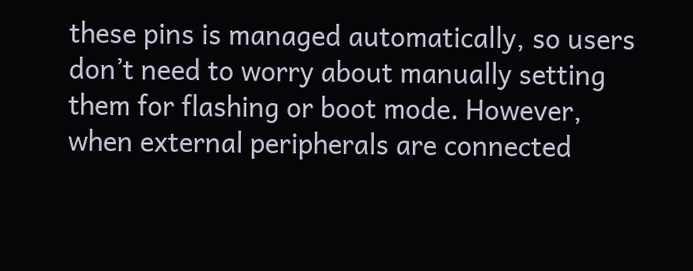these pins is managed automatically, so users don’t need to worry about manually setting them for flashing or boot mode. However, when external peripherals are connected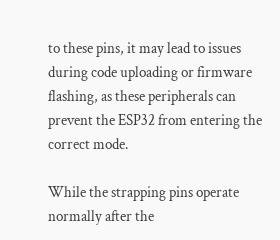to these pins, it may lead to issues during code uploading or firmware flashing, as these peripherals can prevent the ESP32 from entering the correct mode.

While the strapping pins operate normally after the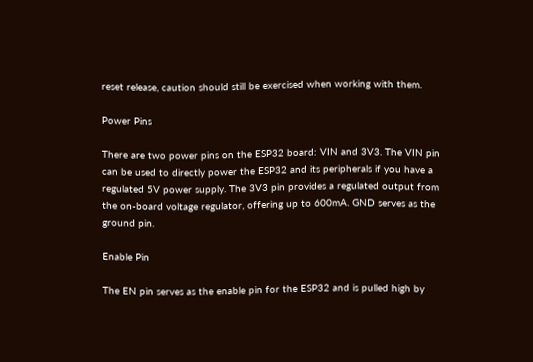reset release, caution should still be exercised when working with them.

Power Pins

There are two power pins on the ESP32 board: VIN and 3V3. The VIN pin can be used to directly power the ESP32 and its peripherals if you have a regulated 5V power supply. The 3V3 pin provides a regulated output from the on-board voltage regulator, offering up to 600mA. GND serves as the ground pin.

Enable Pin

The EN pin serves as the enable pin for the ESP32 and is pulled high by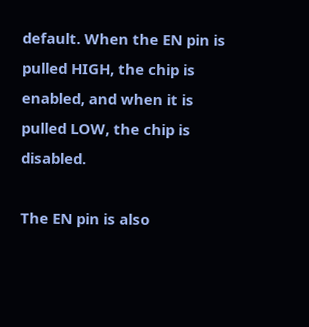default. When the EN pin is pulled HIGH, the chip is enabled, and when it is pulled LOW, the chip is disabled.

The EN pin is also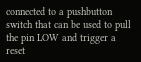connected to a pushbutton switch that can be used to pull the pin LOW and trigger a reset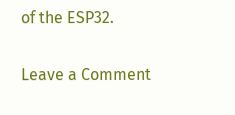of the ESP32.

Leave a Comment